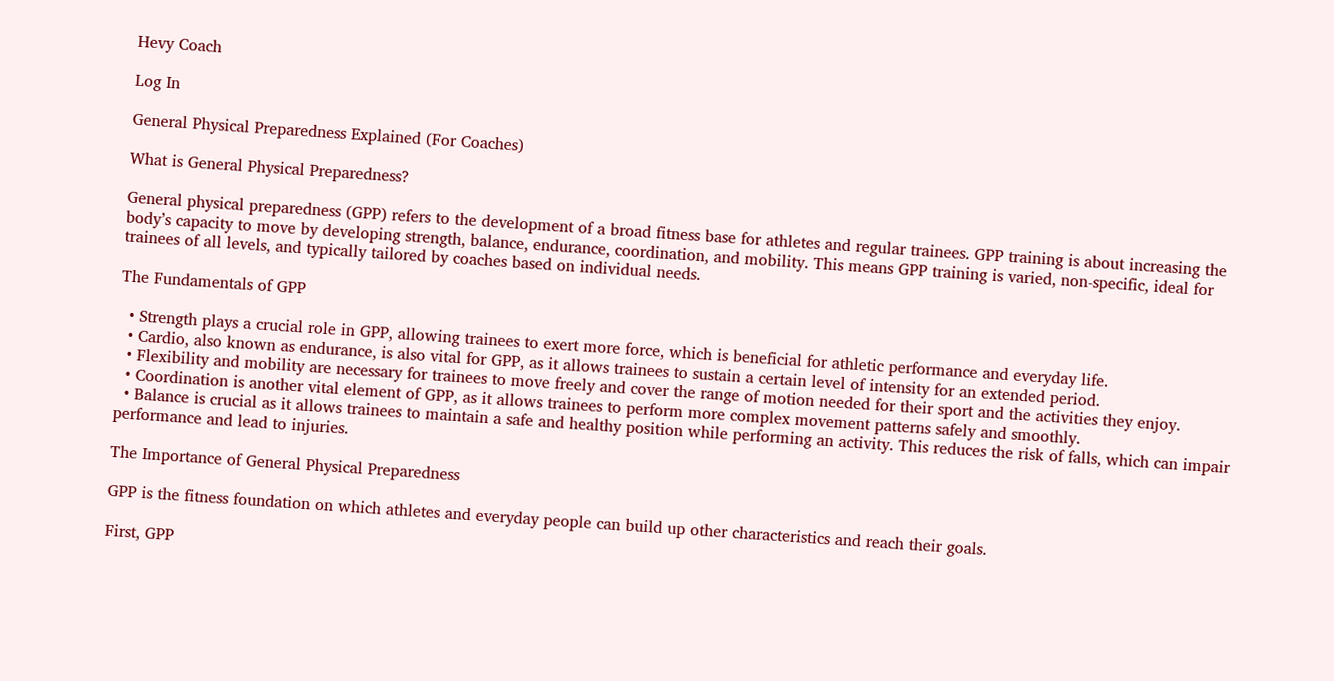Hevy Coach

Log In

General Physical Preparedness Explained (For Coaches)

What is General Physical Preparedness?

General physical preparedness (GPP) refers to the development of a broad fitness base for athletes and regular trainees. GPP training is about increasing the body’s capacity to move by developing strength, balance, endurance, coordination, and mobility. This means GPP training is varied, non-specific, ideal for trainees of all levels, and typically tailored by coaches based on individual needs.

The Fundamentals of GPP

  • Strength plays a crucial role in GPP, allowing trainees to exert more force, which is beneficial for athletic performance and everyday life.
  • Cardio, also known as endurance, is also vital for GPP, as it allows trainees to sustain a certain level of intensity for an extended period.
  • Flexibility and mobility are necessary for trainees to move freely and cover the range of motion needed for their sport and the activities they enjoy.
  • Coordination is another vital element of GPP, as it allows trainees to perform more complex movement patterns safely and smoothly.
  • Balance is crucial as it allows trainees to maintain a safe and healthy position while performing an activity. This reduces the risk of falls, which can impair performance and lead to injuries.

The Importance of General Physical Preparedness

GPP is the fitness foundation on which athletes and everyday people can build up other characteristics and reach their goals.

First, GPP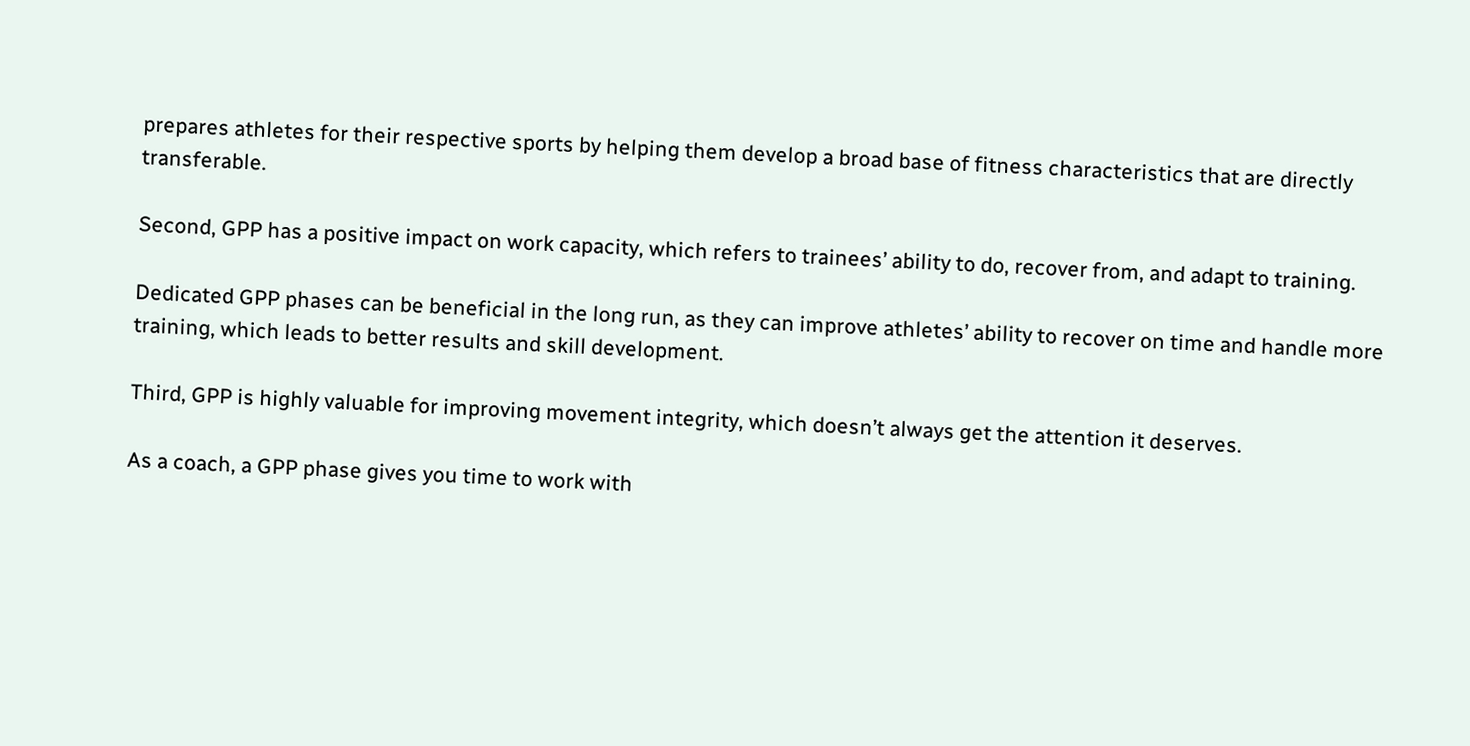prepares athletes for their respective sports by helping them develop a broad base of fitness characteristics that are directly transferable.

Second, GPP has a positive impact on work capacity, which refers to trainees’ ability to do, recover from, and adapt to training.

Dedicated GPP phases can be beneficial in the long run, as they can improve athletes’ ability to recover on time and handle more training, which leads to better results and skill development.

Third, GPP is highly valuable for improving movement integrity, which doesn’t always get the attention it deserves.

As a coach, a GPP phase gives you time to work with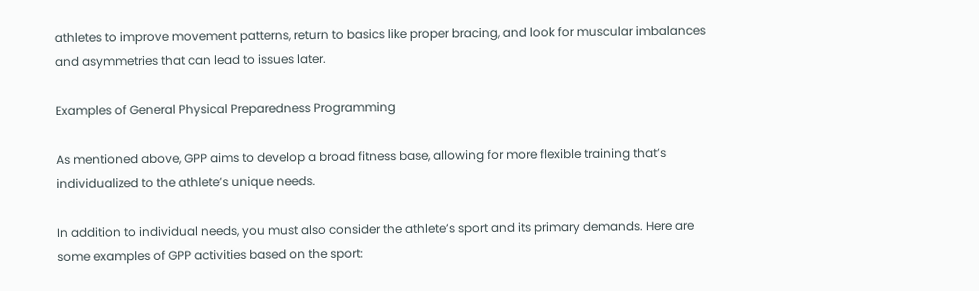athletes to improve movement patterns, return to basics like proper bracing, and look for muscular imbalances and asymmetries that can lead to issues later.

Examples of General Physical Preparedness Programming

As mentioned above, GPP aims to develop a broad fitness base, allowing for more flexible training that’s individualized to the athlete’s unique needs.

In addition to individual needs, you must also consider the athlete’s sport and its primary demands. Here are some examples of GPP activities based on the sport: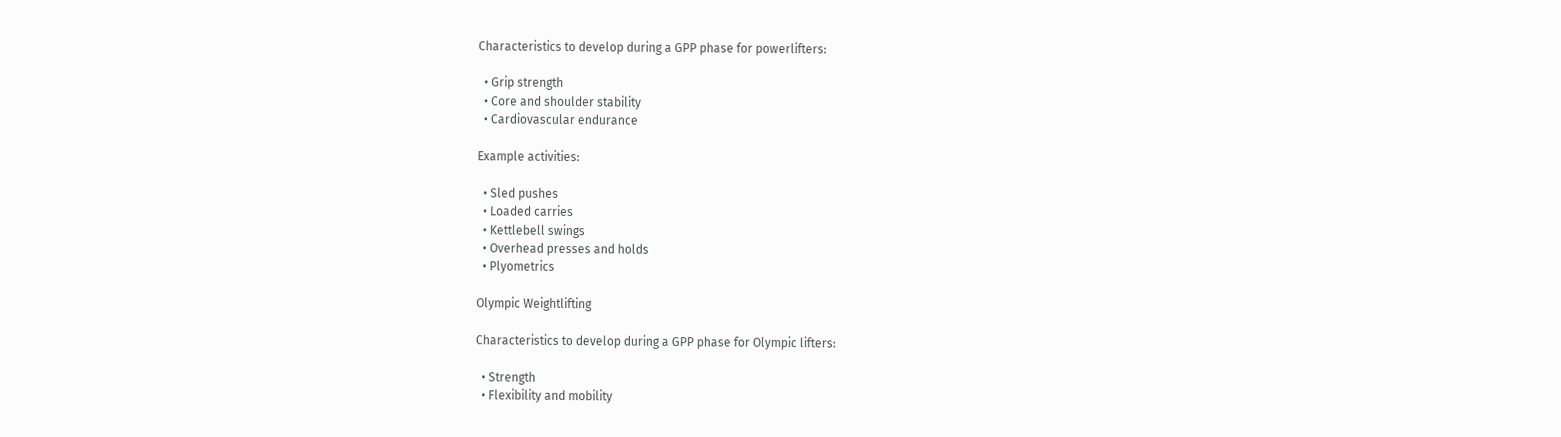Characteristics to develop during a GPP phase for powerlifters:

  • Grip strength
  • Core and shoulder stability
  • Cardiovascular endurance

Example activities:

  • Sled pushes
  • Loaded carries
  • Kettlebell swings
  • Overhead presses and holds
  • Plyometrics

Olympic Weightlifting

Characteristics to develop during a GPP phase for Olympic lifters:

  • Strength
  • Flexibility and mobility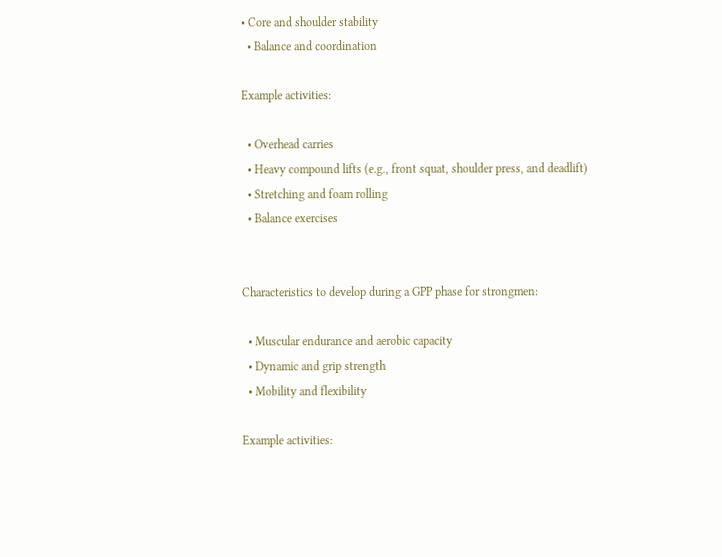• Core and shoulder stability
  • Balance and coordination

Example activities:

  • Overhead carries
  • Heavy compound lifts (e.g., front squat, shoulder press, and deadlift)
  • Stretching and foam rolling
  • Balance exercises


Characteristics to develop during a GPP phase for strongmen:

  • Muscular endurance and aerobic capacity
  • Dynamic and grip strength
  • Mobility and flexibility

Example activities: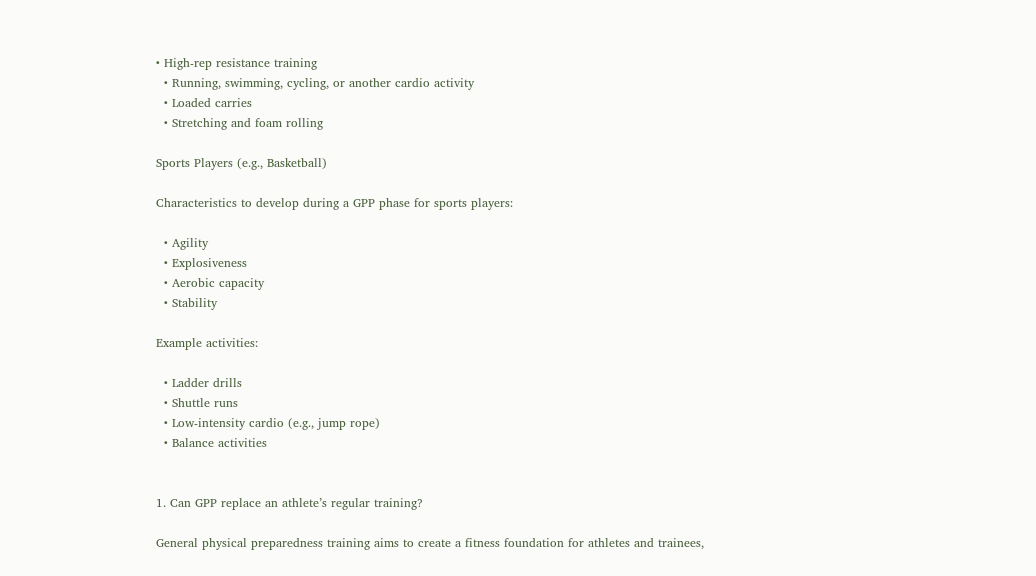• High-rep resistance training
  • Running, swimming, cycling, or another cardio activity
  • Loaded carries
  • Stretching and foam rolling

Sports Players (e.g., Basketball)

Characteristics to develop during a GPP phase for sports players:

  • Agility
  • Explosiveness
  • Aerobic capacity
  • Stability

Example activities:

  • Ladder drills
  • Shuttle runs
  • Low-intensity cardio (e.g., jump rope)
  • Balance activities


1. Can GPP replace an athlete’s regular training?

General physical preparedness training aims to create a fitness foundation for athletes and trainees,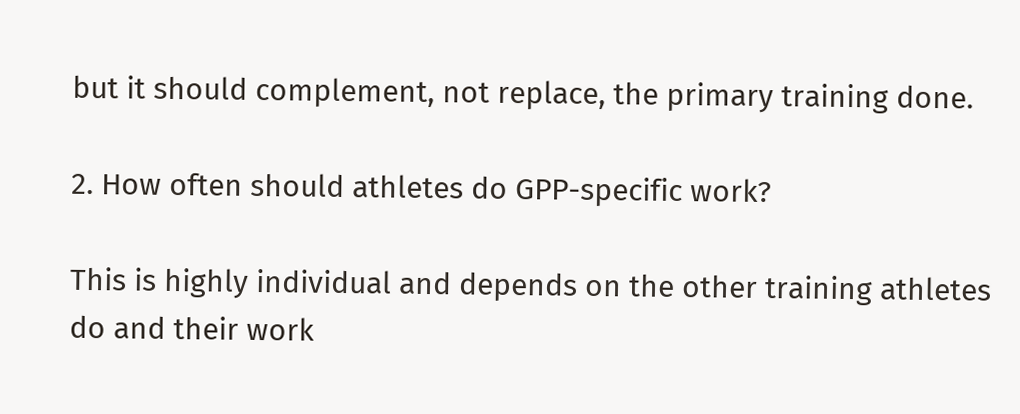but it should complement, not replace, the primary training done.

2. How often should athletes do GPP-specific work?

This is highly individual and depends on the other training athletes do and their work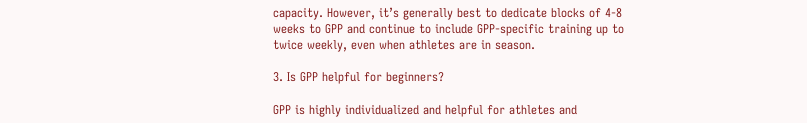capacity. However, it’s generally best to dedicate blocks of 4-8 weeks to GPP and continue to include GPP-specific training up to twice weekly, even when athletes are in season.

3. Is GPP helpful for beginners?

GPP is highly individualized and helpful for athletes and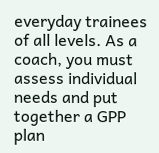everyday trainees of all levels. As a coach, you must assess individual needs and put together a GPP plan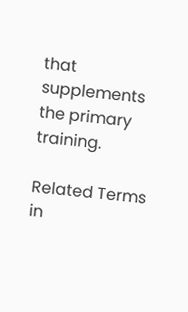that supplements the primary training.

Related Terms in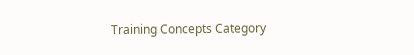Training Concepts Category